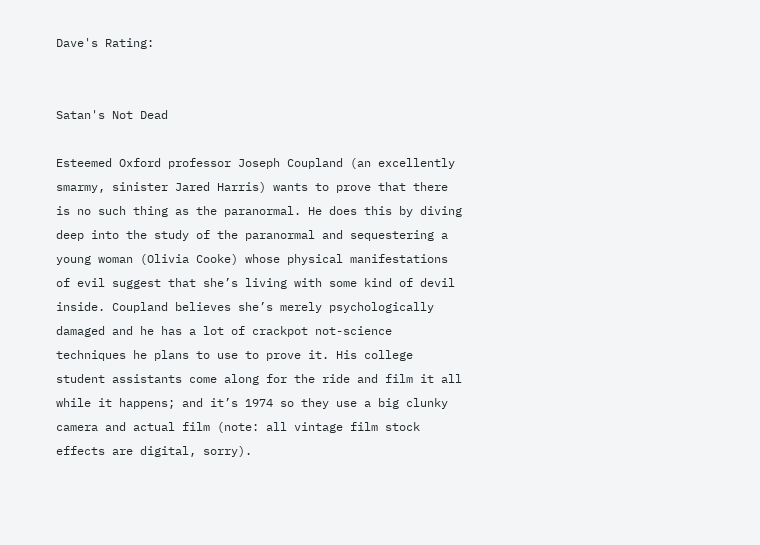Dave's Rating:


Satan's Not Dead

Esteemed Oxford professor Joseph Coupland (an excellently smarmy, sinister Jared Harris) wants to prove that there is no such thing as the paranormal. He does this by diving deep into the study of the paranormal and sequestering a young woman (Olivia Cooke) whose physical manifestations of evil suggest that she’s living with some kind of devil inside. Coupland believes she’s merely psychologically damaged and he has a lot of crackpot not-science techniques he plans to use to prove it. His college student assistants come along for the ride and film it all while it happens; and it’s 1974 so they use a big clunky camera and actual film (note: all vintage film stock effects are digital, sorry).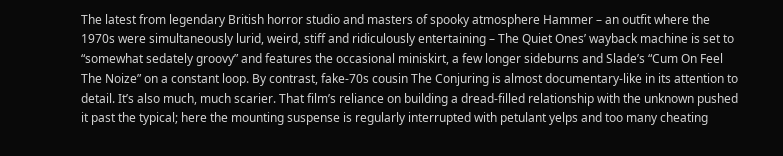The latest from legendary British horror studio and masters of spooky atmosphere Hammer – an outfit where the 1970s were simultaneously lurid, weird, stiff and ridiculously entertaining – The Quiet Ones’ wayback machine is set to “somewhat sedately groovy” and features the occasional miniskirt, a few longer sideburns and Slade’s “Cum On Feel The Noize” on a constant loop. By contrast, fake-70s cousin The Conjuring is almost documentary-like in its attention to detail. It’s also much, much scarier. That film’s reliance on building a dread-filled relationship with the unknown pushed it past the typical; here the mounting suspense is regularly interrupted with petulant yelps and too many cheating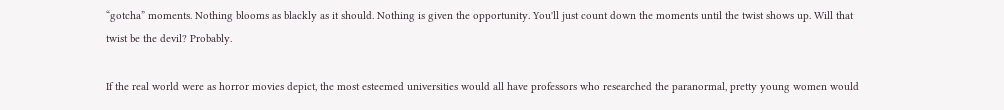“gotcha” moments. Nothing blooms as blackly as it should. Nothing is given the opportunity. You'll just count down the moments until the twist shows up. Will that twist be the devil? Probably.

If the real world were as horror movies depict, the most esteemed universities would all have professors who researched the paranormal, pretty young women would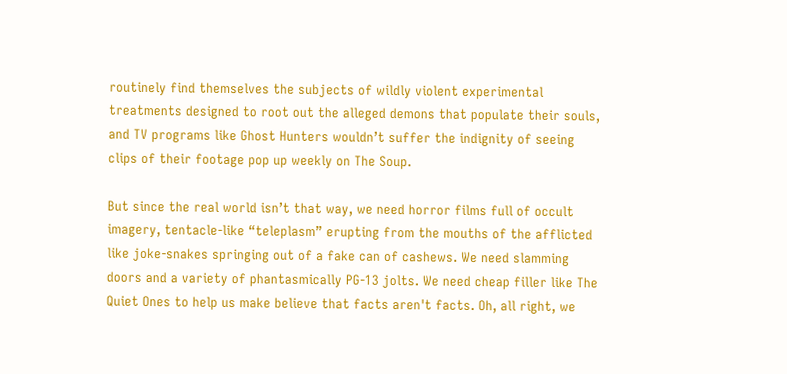routinely find themselves the subjects of wildly violent experimental treatments designed to root out the alleged demons that populate their souls, and TV programs like Ghost Hunters wouldn’t suffer the indignity of seeing clips of their footage pop up weekly on The Soup.

But since the real world isn’t that way, we need horror films full of occult imagery, tentacle-like “teleplasm” erupting from the mouths of the afflicted like joke-snakes springing out of a fake can of cashews. We need slamming doors and a variety of phantasmically PG-13 jolts. We need cheap filler like The Quiet Ones to help us make believe that facts aren't facts. Oh, all right, we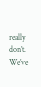really don’t. We’ve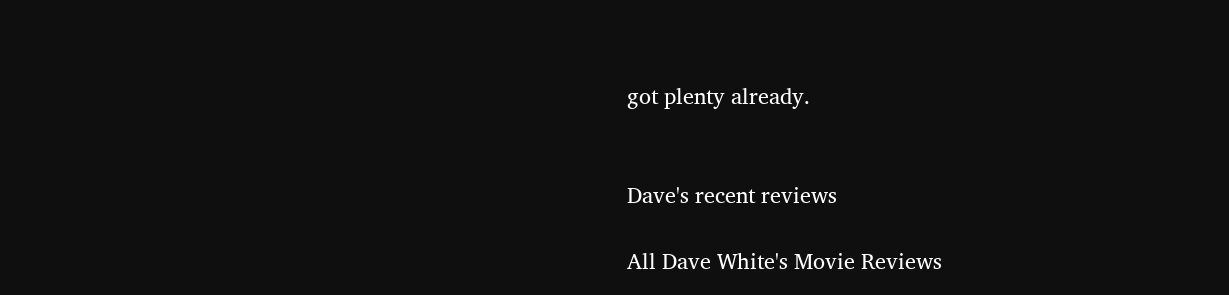got plenty already.


Dave's recent reviews

All Dave White's Movie Reviews